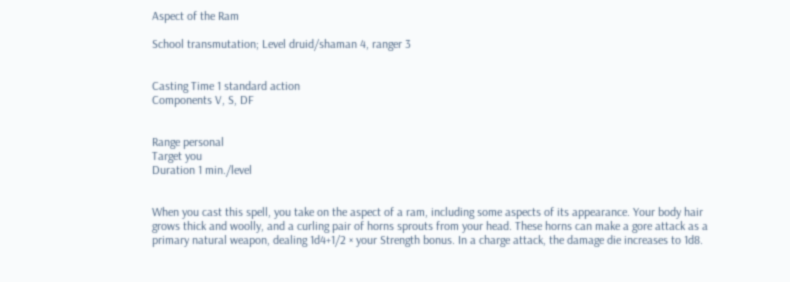Aspect of the Ram

School transmutation; Level druid/shaman 4, ranger 3


Casting Time 1 standard action
Components V, S, DF


Range personal
Target you
Duration 1 min./level


When you cast this spell, you take on the aspect of a ram, including some aspects of its appearance. Your body hair grows thick and woolly, and a curling pair of horns sprouts from your head. These horns can make a gore attack as a primary natural weapon, dealing 1d4+1/2 × your Strength bonus. In a charge attack, the damage die increases to 1d8.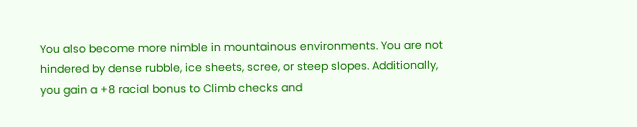You also become more nimble in mountainous environments. You are not hindered by dense rubble, ice sheets, scree, or steep slopes. Additionally, you gain a +8 racial bonus to Climb checks and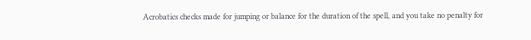Acrobatics checks made for jumping or balance for the duration of the spell, and you take no penalty for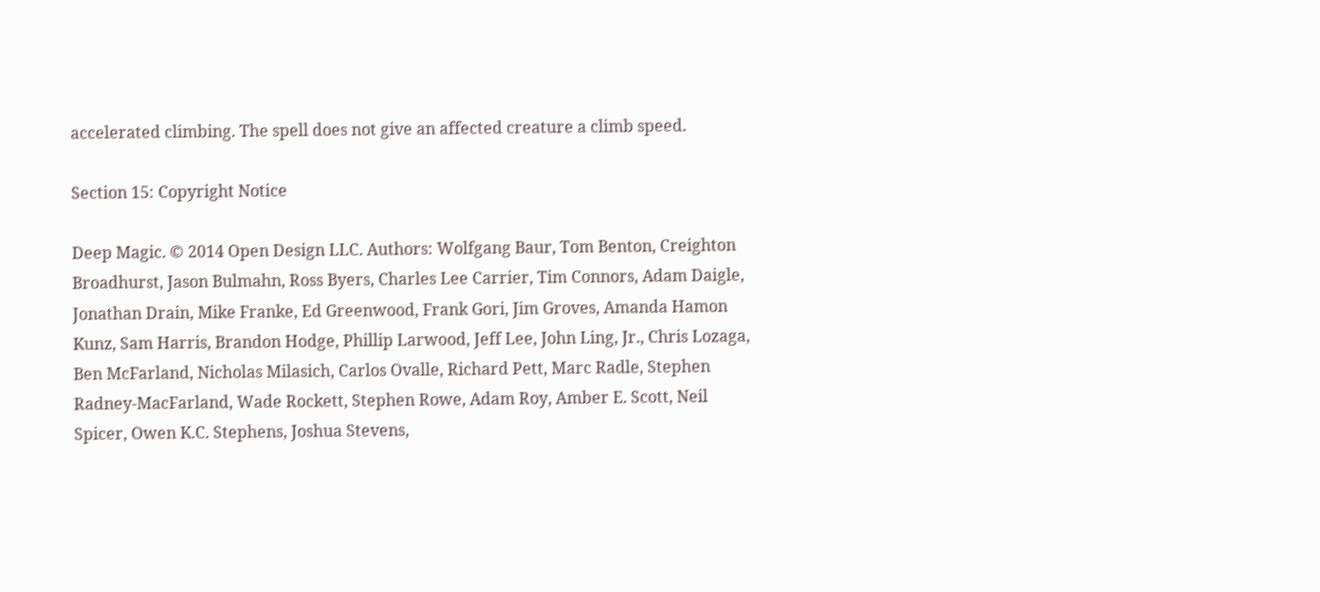accelerated climbing. The spell does not give an affected creature a climb speed.

Section 15: Copyright Notice

Deep Magic. © 2014 Open Design LLC. Authors: Wolfgang Baur, Tom Benton, Creighton Broadhurst, Jason Bulmahn, Ross Byers, Charles Lee Carrier, Tim Connors, Adam Daigle, Jonathan Drain, Mike Franke, Ed Greenwood, Frank Gori, Jim Groves, Amanda Hamon Kunz, Sam Harris, Brandon Hodge, Phillip Larwood, Jeff Lee, John Ling, Jr., Chris Lozaga, Ben McFarland, Nicholas Milasich, Carlos Ovalle, Richard Pett, Marc Radle, Stephen Radney-MacFarland, Wade Rockett, Stephen Rowe, Adam Roy, Amber E. Scott, Neil Spicer, Owen K.C. Stephens, Joshua Stevens,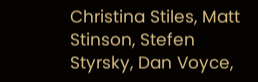Christina Stiles, Matt Stinson, Stefen Styrsky, Dan Voyce,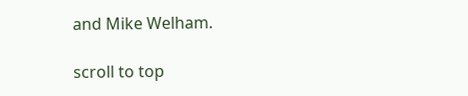and Mike Welham.

scroll to top